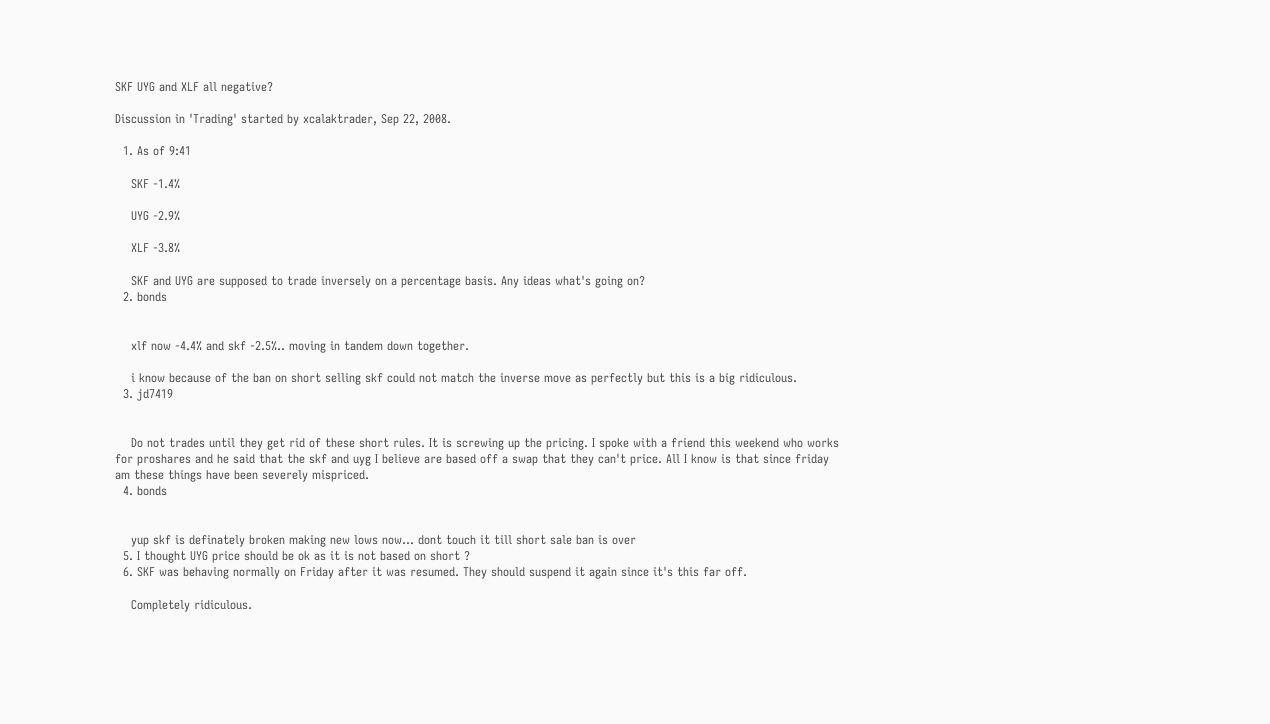SKF UYG and XLF all negative?

Discussion in 'Trading' started by xcalaktrader, Sep 22, 2008.

  1. As of 9:41

    SKF -1.4%

    UYG -2.9%

    XLF -3.8%

    SKF and UYG are supposed to trade inversely on a percentage basis. Any ideas what's going on?
  2. bonds


    xlf now -4.4% and skf -2.5%.. moving in tandem down together.

    i know because of the ban on short selling skf could not match the inverse move as perfectly but this is a big ridiculous.
  3. jd7419


    Do not trades until they get rid of these short rules. It is screwing up the pricing. I spoke with a friend this weekend who works for proshares and he said that the skf and uyg I believe are based off a swap that they can't price. All I know is that since friday am these things have been severely mispriced.
  4. bonds


    yup skf is definately broken making new lows now... dont touch it till short sale ban is over
  5. I thought UYG price should be ok as it is not based on short ?
  6. SKF was behaving normally on Friday after it was resumed. They should suspend it again since it's this far off.

    Completely ridiculous.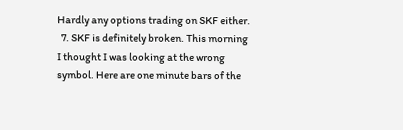Hardly any options trading on SKF either.
  7. SKF is definitely broken. This morning I thought I was looking at the wrong symbol. Here are one minute bars of the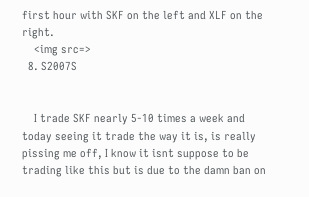first hour with SKF on the left and XLF on the right.
    <img src=>
  8. S2007S


    I trade SKF nearly 5-10 times a week and today seeing it trade the way it is, is really pissing me off, I know it isnt suppose to be trading like this but is due to the damn ban on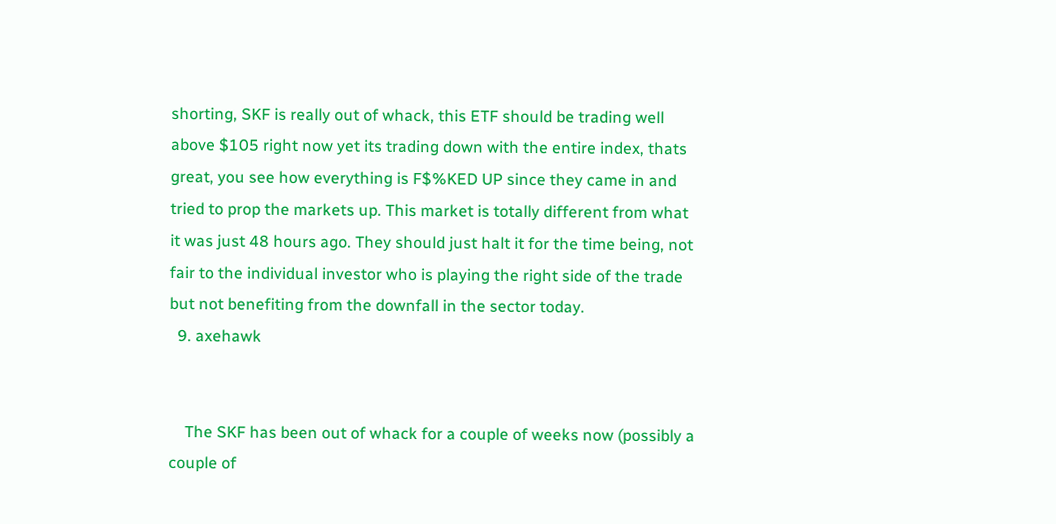shorting, SKF is really out of whack, this ETF should be trading well above $105 right now yet its trading down with the entire index, thats great, you see how everything is F$%KED UP since they came in and tried to prop the markets up. This market is totally different from what it was just 48 hours ago. They should just halt it for the time being, not fair to the individual investor who is playing the right side of the trade but not benefiting from the downfall in the sector today.
  9. axehawk


    The SKF has been out of whack for a couple of weeks now (possibly a couple of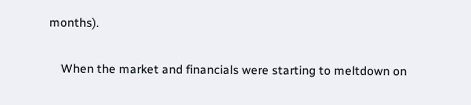months).

    When the market and financials were starting to meltdown on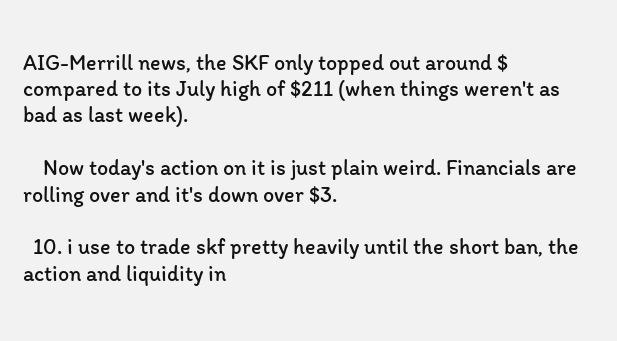AIG-Merrill news, the SKF only topped out around $ compared to its July high of $211 (when things weren't as bad as last week).

    Now today's action on it is just plain weird. Financials are rolling over and it's down over $3.

  10. i use to trade skf pretty heavily until the short ban, the action and liquidity in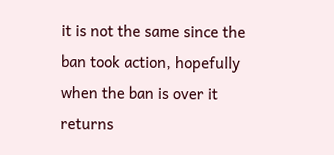it is not the same since the ban took action, hopefully when the ban is over it returns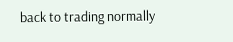back to trading normally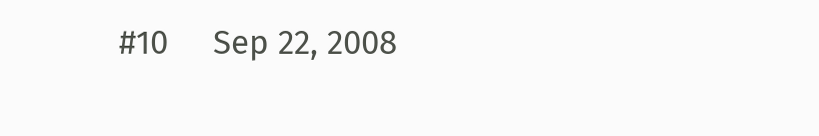#10     Sep 22, 2008